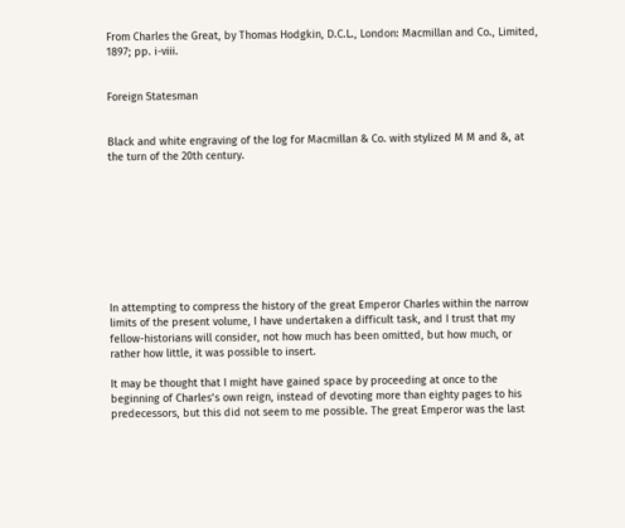From Charles the Great, by Thomas Hodgkin, D.C.L., London: Macmillan and Co., Limited, 1897; pp. i-viii.


Foreign Statesman


Black and white engraving of the log for Macmillan & Co. with stylized M M and &, at the turn of the 20th century.









In attempting to compress the history of the great Emperor Charles within the narrow limits of the present volume, I have undertaken a difficult task, and I trust that my fellow-historians will consider, not how much has been omitted, but how much, or rather how little, it was possible to insert.

It may be thought that I might have gained space by proceeding at once to the beginning of Charles’s own reign, instead of devoting more than eighty pages to his predecessors, but this did not seem to me possible. The great Emperor was the last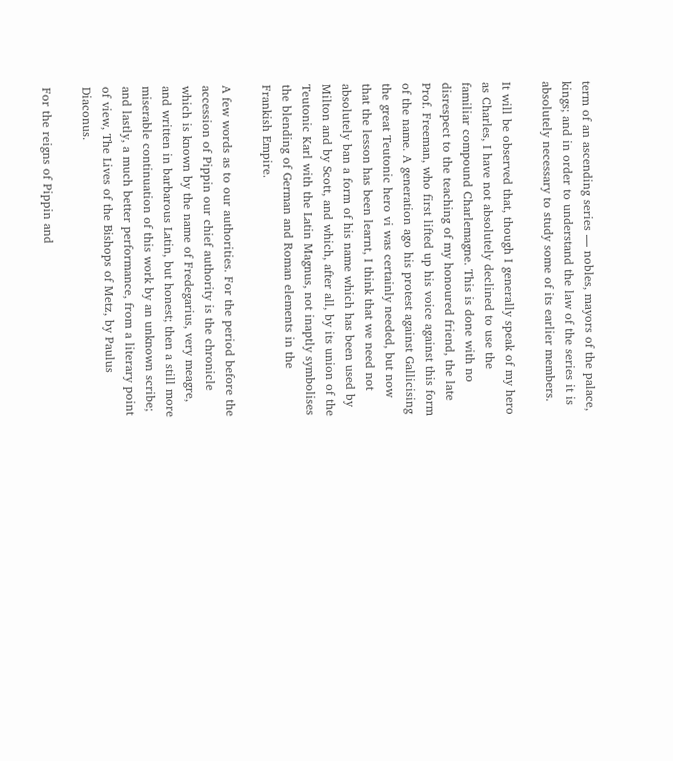term of an ascending series — nobles, mayors of the palace, kings; and in order to understand the law of the series it is absolutely necessary to study some of its earlier members.

It will be observed that, though I generally speak of my hero as Charles, I have not absolutely declined to use the familiar compound Charlemagne. This is done with no disrespect to the teaching of my honoured friend, the late Prof. Freeman, who first lifted up his voice against this form of the name. A generation ago his protest against Gallicising the great Teutonic hero vi was certainly needed, but now that the lesson has been learnt, I think that we need not absolutely ban a form of his name which has been used by Milton and by Scott, and which, after all, by its union of the Teutonic Karl with the Latin Magnus, not inaptly symbolises the blending of German and Roman elements in the Frankish Empire.

A few words as to our authorities. For the period before the accession of Pippin our chief authority is the chronicle which is known by the name of Fredegarius, very meagre, and written in barbarous Latin, but honest; then a still more miserable continuation of this work by an unknown scribe; and lastly, a much better performance, from a literary point of view, The Lives of the Bishops of Metz, by Paulus Diaconus.

For the reigns of Pippin and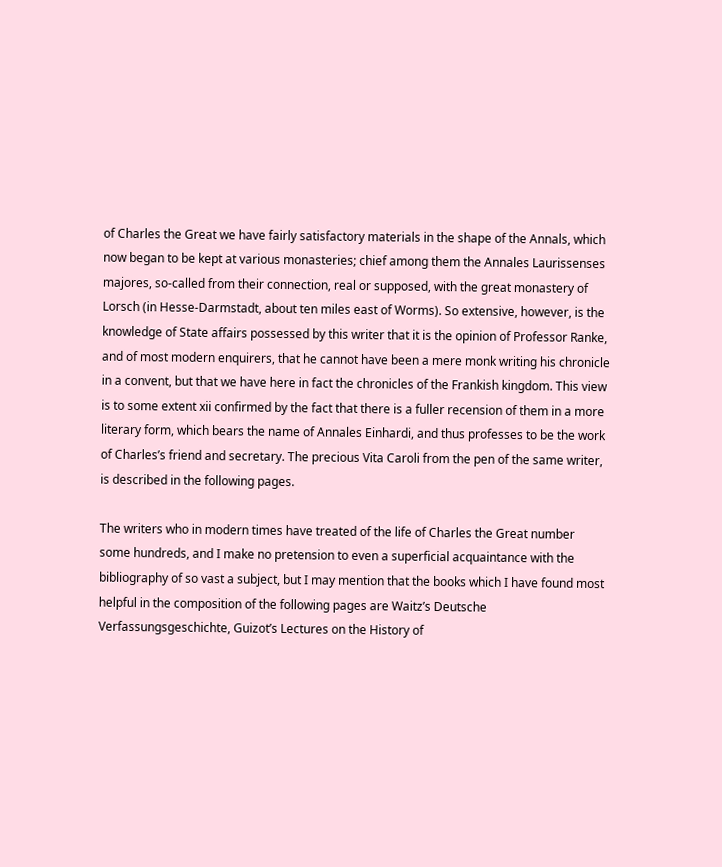of Charles the Great we have fairly satisfactory materials in the shape of the Annals, which now began to be kept at various monasteries; chief among them the Annales Laurissenses majores, so-called from their connection, real or supposed, with the great monastery of Lorsch (in Hesse-Darmstadt, about ten miles east of Worms). So extensive, however, is the knowledge of State affairs possessed by this writer that it is the opinion of Professor Ranke, and of most modern enquirers, that he cannot have been a mere monk writing his chronicle in a convent, but that we have here in fact the chronicles of the Frankish kingdom. This view is to some extent xii confirmed by the fact that there is a fuller recension of them in a more literary form, which bears the name of Annales Einhardi, and thus professes to be the work of Charles’s friend and secretary. The precious Vita Caroli from the pen of the same writer, is described in the following pages.

The writers who in modern times have treated of the life of Charles the Great number some hundreds, and I make no pretension to even a superficial acquaintance with the bibliography of so vast a subject, but I may mention that the books which I have found most helpful in the composition of the following pages are Waitz’s Deutsche Verfassungsgeschichte, Guizot’s Lectures on the History of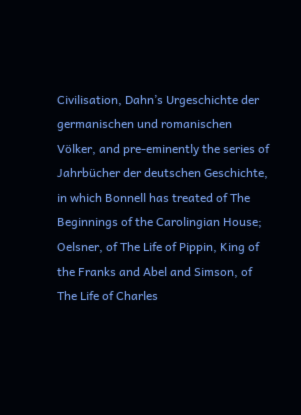Civilisation, Dahn’s Urgeschichte der germanischen und romanischen Völker, and pre-eminently the series of Jahrbücher der deutschen Geschichte, in which Bonnell has treated of The Beginnings of the Carolingian House; Oelsner, of The Life of Pippin, King of the Franks and Abel and Simson, of The Life of Charles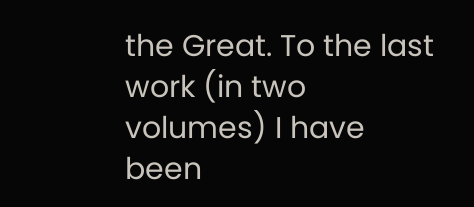the Great. To the last work (in two volumes) I have been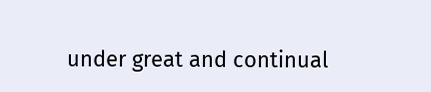under great and continual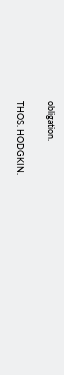obligation.

THOS. HODGKIN.